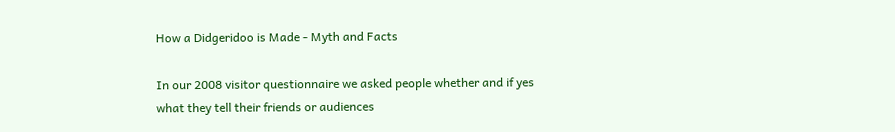How a Didgeridoo is Made - Myth and Facts

In our 2008 visitor questionnaire we asked people whether and if yes what they tell their friends or audiences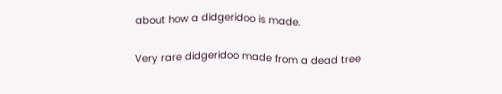about how a didgeridoo is made.

Very rare didgeridoo made from a dead tree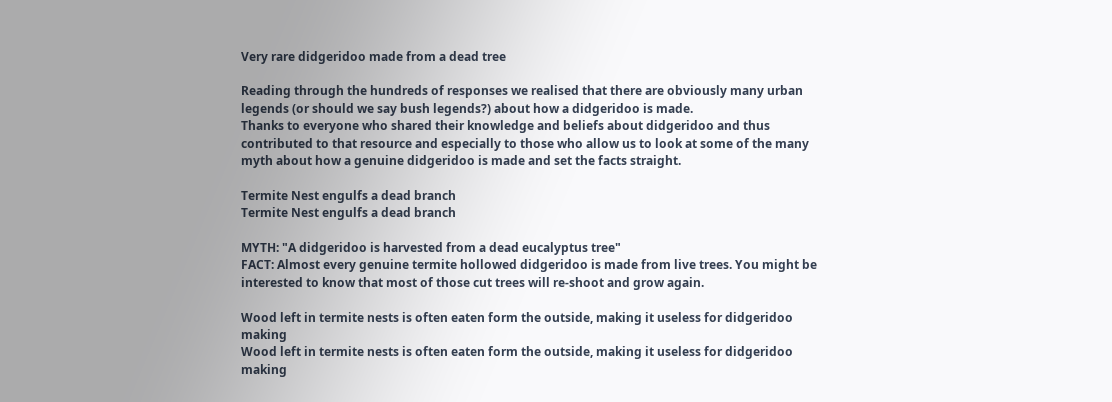Very rare didgeridoo made from a dead tree

Reading through the hundreds of responses we realised that there are obviously many urban legends (or should we say bush legends?) about how a didgeridoo is made.
Thanks to everyone who shared their knowledge and beliefs about didgeridoo and thus contributed to that resource and especially to those who allow us to look at some of the many myth about how a genuine didgeridoo is made and set the facts straight.

Termite Nest engulfs a dead branch
Termite Nest engulfs a dead branch

MYTH: "A didgeridoo is harvested from a dead eucalyptus tree"
FACT: Almost every genuine termite hollowed didgeridoo is made from live trees. You might be interested to know that most of those cut trees will re-shoot and grow again.

Wood left in termite nests is often eaten form the outside, making it useless for didgeridoo making
Wood left in termite nests is often eaten form the outside, making it useless for didgeridoo making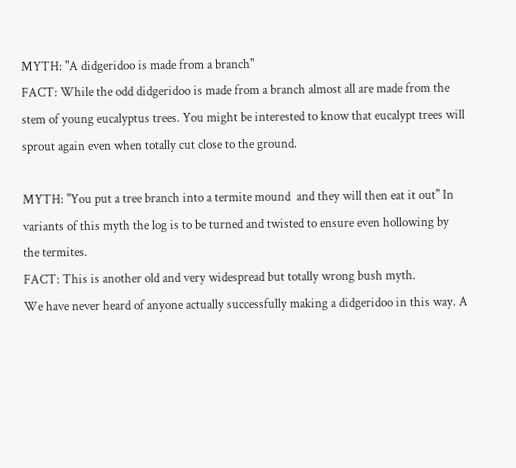MYTH: "A didgeridoo is made from a branch"
FACT: While the odd didgeridoo is made from a branch almost all are made from the stem of young eucalyptus trees. You might be interested to know that eucalypt trees will sprout again even when totally cut close to the ground.

MYTH: "You put a tree branch into a termite mound  and they will then eat it out" In variants of this myth the log is to be turned and twisted to ensure even hollowing by the termites.
FACT: This is another old and very widespread but totally wrong bush myth.
We have never heard of anyone actually successfully making a didgeridoo in this way. A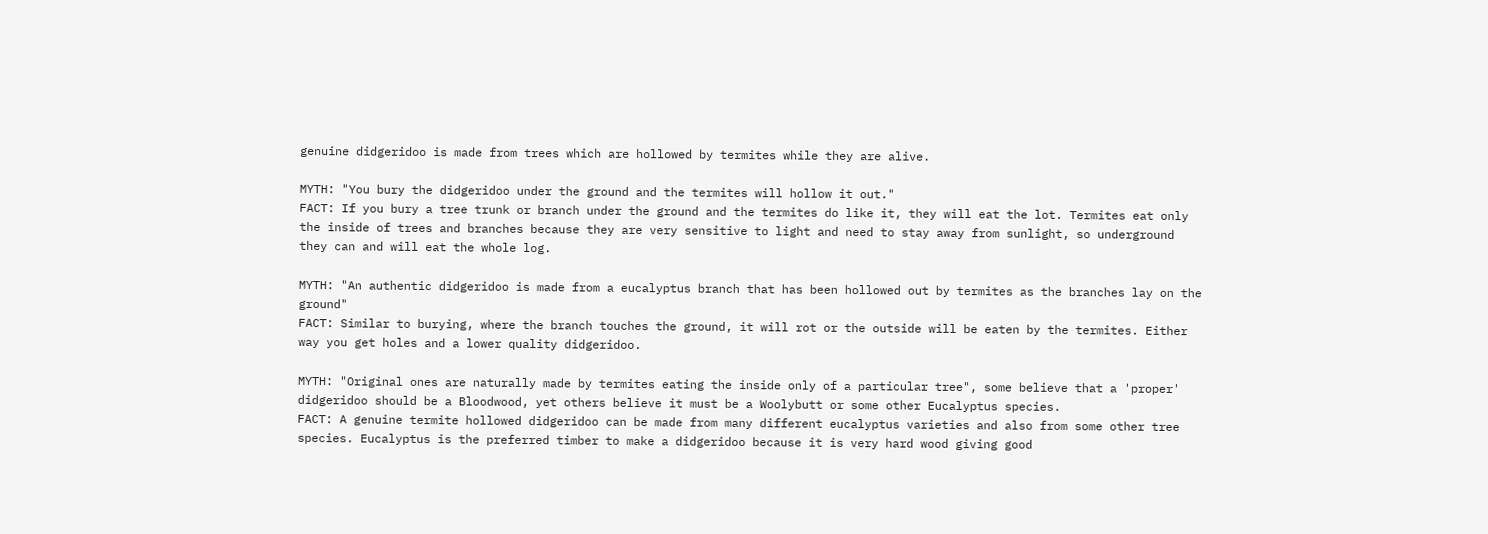genuine didgeridoo is made from trees which are hollowed by termites while they are alive.

MYTH: "You bury the didgeridoo under the ground and the termites will hollow it out."
FACT: If you bury a tree trunk or branch under the ground and the termites do like it, they will eat the lot. Termites eat only the inside of trees and branches because they are very sensitive to light and need to stay away from sunlight, so underground they can and will eat the whole log.

MYTH: "An authentic didgeridoo is made from a eucalyptus branch that has been hollowed out by termites as the branches lay on the ground"
FACT: Similar to burying, where the branch touches the ground, it will rot or the outside will be eaten by the termites. Either way you get holes and a lower quality didgeridoo.

MYTH: "Original ones are naturally made by termites eating the inside only of a particular tree", some believe that a 'proper' didgeridoo should be a Bloodwood, yet others believe it must be a Woolybutt or some other Eucalyptus species.
FACT: A genuine termite hollowed didgeridoo can be made from many different eucalyptus varieties and also from some other tree species. Eucalyptus is the preferred timber to make a didgeridoo because it is very hard wood giving good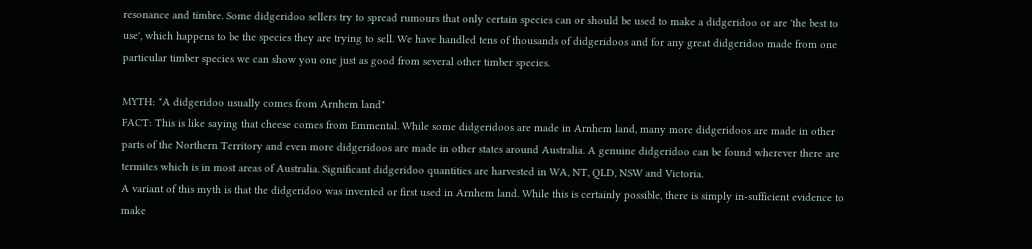resonance and timbre. Some didgeridoo sellers try to spread rumours that only certain species can or should be used to make a didgeridoo or are 'the best to use', which happens to be the species they are trying to sell. We have handled tens of thousands of didgeridoos and for any great didgeridoo made from one particular timber species we can show you one just as good from several other timber species.

MYTH: "A didgeridoo usually comes from Arnhem land"
FACT: This is like saying that cheese comes from Emmental. While some didgeridoos are made in Arnhem land, many more didgeridoos are made in other parts of the Northern Territory and even more didgeridoos are made in other states around Australia. A genuine didgeridoo can be found wherever there are termites which is in most areas of Australia. Significant didgeridoo quantities are harvested in WA, NT, QLD, NSW and Victoria.
A variant of this myth is that the didgeridoo was invented or first used in Arnhem land. While this is certainly possible, there is simply in-sufficient evidence to make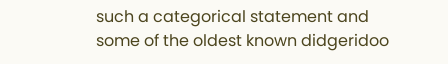such a categorical statement and some of the oldest known didgeridoo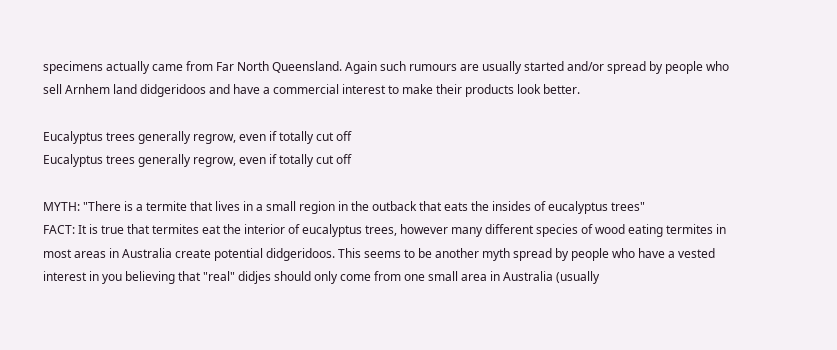specimens actually came from Far North Queensland. Again such rumours are usually started and/or spread by people who sell Arnhem land didgeridoos and have a commercial interest to make their products look better.

Eucalyptus trees generally regrow, even if totally cut off
Eucalyptus trees generally regrow, even if totally cut off

MYTH: "There is a termite that lives in a small region in the outback that eats the insides of eucalyptus trees"
FACT: It is true that termites eat the interior of eucalyptus trees, however many different species of wood eating termites in most areas in Australia create potential didgeridoos. This seems to be another myth spread by people who have a vested interest in you believing that "real" didjes should only come from one small area in Australia (usually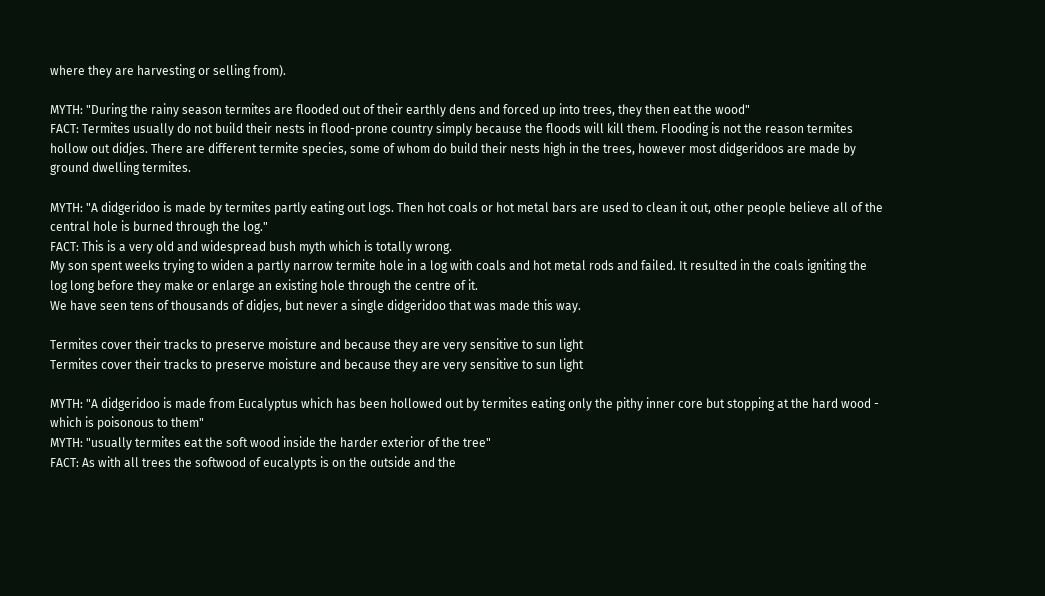where they are harvesting or selling from).

MYTH: "During the rainy season termites are flooded out of their earthly dens and forced up into trees, they then eat the wood"
FACT: Termites usually do not build their nests in flood-prone country simply because the floods will kill them. Flooding is not the reason termites hollow out didjes. There are different termite species, some of whom do build their nests high in the trees, however most didgeridoos are made by ground dwelling termites.

MYTH: "A didgeridoo is made by termites partly eating out logs. Then hot coals or hot metal bars are used to clean it out, other people believe all of the central hole is burned through the log."
FACT: This is a very old and widespread bush myth which is totally wrong.
My son spent weeks trying to widen a partly narrow termite hole in a log with coals and hot metal rods and failed. It resulted in the coals igniting the log long before they make or enlarge an existing hole through the centre of it.
We have seen tens of thousands of didjes, but never a single didgeridoo that was made this way.

Termites cover their tracks to preserve moisture and because they are very sensitive to sun light
Termites cover their tracks to preserve moisture and because they are very sensitive to sun light

MYTH: "A didgeridoo is made from Eucalyptus which has been hollowed out by termites eating only the pithy inner core but stopping at the hard wood - which is poisonous to them"
MYTH: "usually termites eat the soft wood inside the harder exterior of the tree"
FACT: As with all trees the softwood of eucalypts is on the outside and the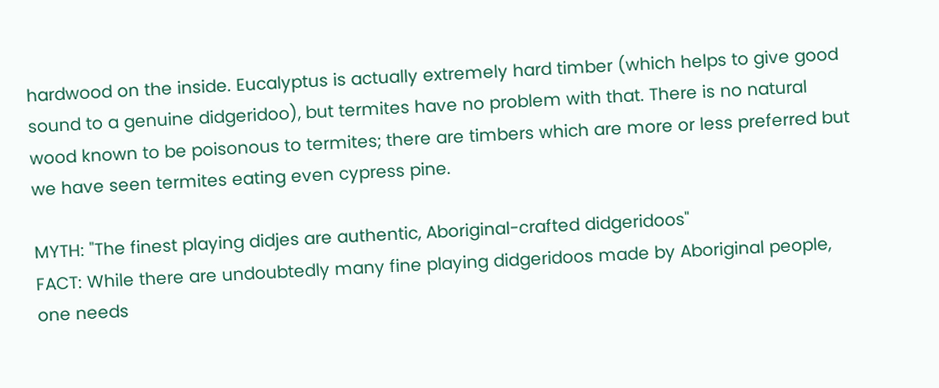hardwood on the inside. Eucalyptus is actually extremely hard timber (which helps to give good sound to a genuine didgeridoo), but termites have no problem with that. There is no natural wood known to be poisonous to termites; there are timbers which are more or less preferred but we have seen termites eating even cypress pine.

MYTH: "The finest playing didjes are authentic, Aboriginal-crafted didgeridoos"
FACT: While there are undoubtedly many fine playing didgeridoos made by Aboriginal people, one needs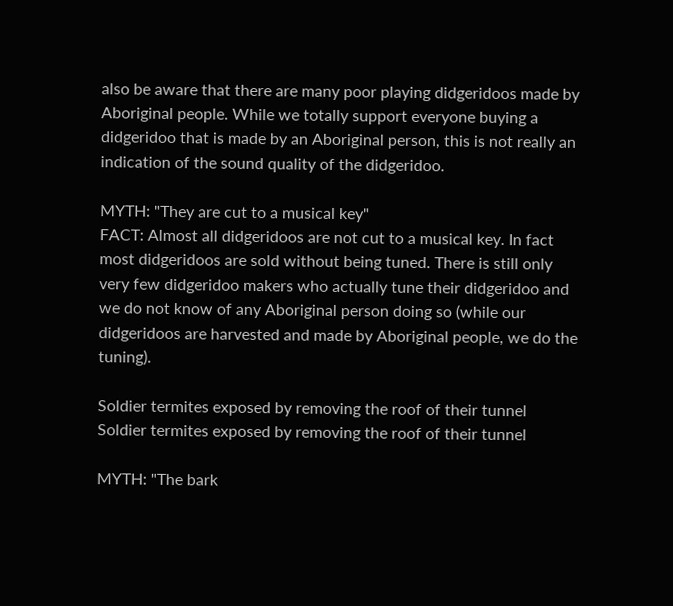also be aware that there are many poor playing didgeridoos made by Aboriginal people. While we totally support everyone buying a didgeridoo that is made by an Aboriginal person, this is not really an indication of the sound quality of the didgeridoo.

MYTH: "They are cut to a musical key"
FACT: Almost all didgeridoos are not cut to a musical key. In fact most didgeridoos are sold without being tuned. There is still only very few didgeridoo makers who actually tune their didgeridoo and we do not know of any Aboriginal person doing so (while our didgeridoos are harvested and made by Aboriginal people, we do the tuning).

Soldier termites exposed by removing the roof of their tunnel
Soldier termites exposed by removing the roof of their tunnel

MYTH: "The bark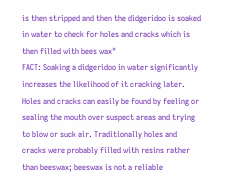is then stripped and then the didgeridoo is soaked in water to check for holes and cracks which is then filled with bees wax"
FACT: Soaking a didgeridoo in water significantly increases the likelihood of it cracking later. Holes and cracks can easily be found by feeling or sealing the mouth over suspect areas and trying to blow or suck air. Traditionally holes and cracks were probably filled with resins rather than beeswax; beeswax is not a reliable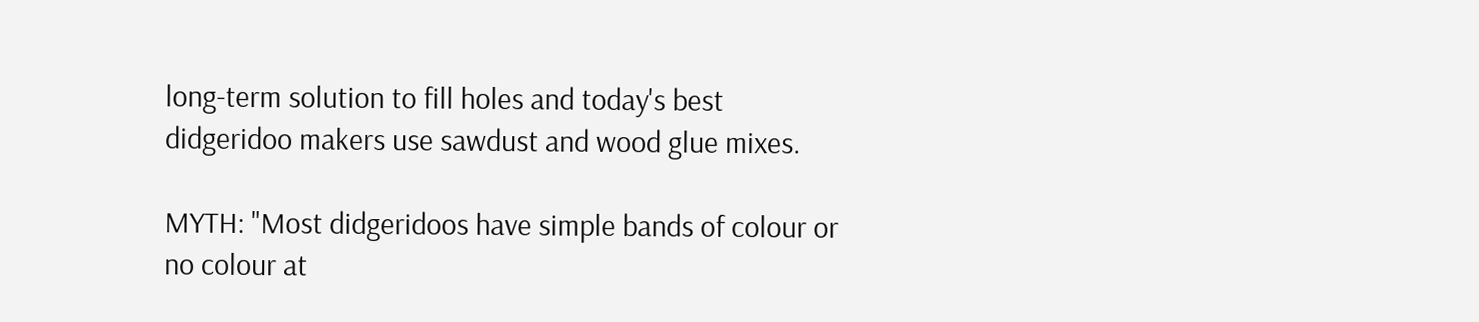long-term solution to fill holes and today's best didgeridoo makers use sawdust and wood glue mixes.

MYTH: "Most didgeridoos have simple bands of colour or no colour at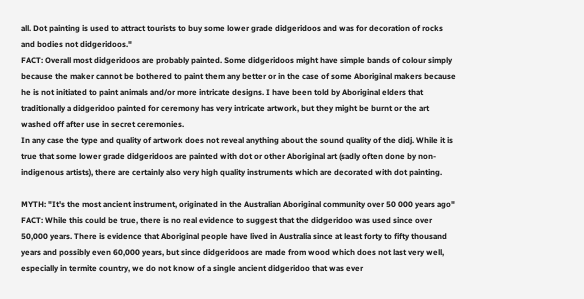all. Dot painting is used to attract tourists to buy some lower grade didgeridoos and was for decoration of rocks and bodies not didgeridoos."
FACT: Overall most didgeridoos are probably painted. Some didgeridoos might have simple bands of colour simply because the maker cannot be bothered to paint them any better or in the case of some Aboriginal makers because he is not initiated to paint animals and/or more intricate designs. I have been told by Aboriginal elders that traditionally a didgeridoo painted for ceremony has very intricate artwork, but they might be burnt or the art washed off after use in secret ceremonies.
In any case the type and quality of artwork does not reveal anything about the sound quality of the didj. While it is true that some lower grade didgeridoos are painted with dot or other Aboriginal art (sadly often done by non-indigenous artists), there are certainly also very high quality instruments which are decorated with dot painting.

MYTH: "It's the most ancient instrument, originated in the Australian Aboriginal community over 50 000 years ago"
FACT: While this could be true, there is no real evidence to suggest that the didgeridoo was used since over 50,000 years. There is evidence that Aboriginal people have lived in Australia since at least forty to fifty thousand years and possibly even 60,000 years, but since didgeridoos are made from wood which does not last very well, especially in termite country, we do not know of a single ancient didgeridoo that was ever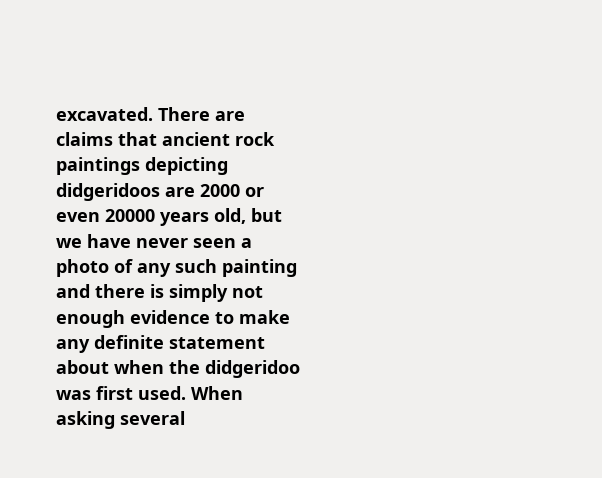excavated. There are claims that ancient rock paintings depicting didgeridoos are 2000 or even 20000 years old, but we have never seen a photo of any such painting and there is simply not enough evidence to make any definite statement about when the didgeridoo was first used. When asking several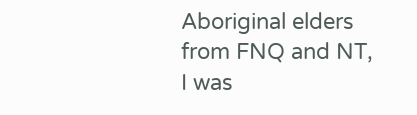Aboriginal elders from FNQ and NT, I was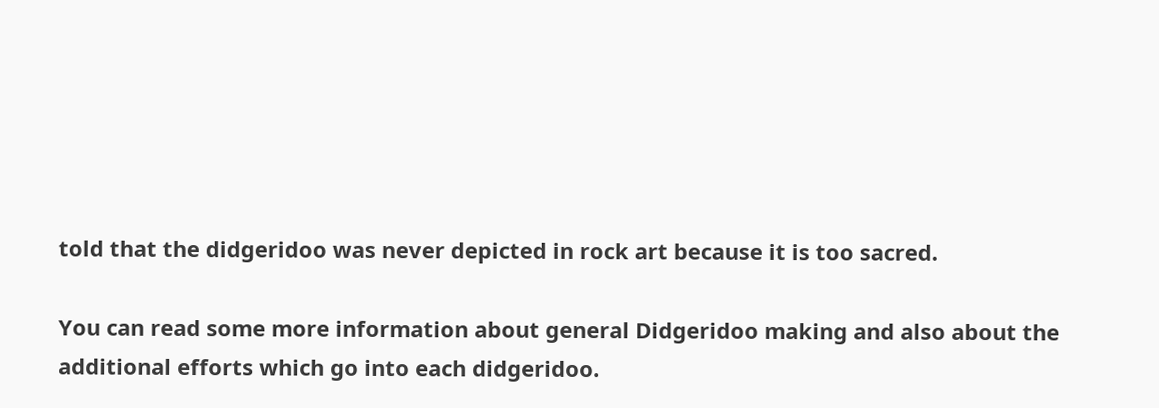told that the didgeridoo was never depicted in rock art because it is too sacred.

You can read some more information about general Didgeridoo making and also about the additional efforts which go into each didgeridoo.